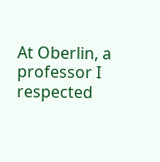At Oberlin, a professor I respected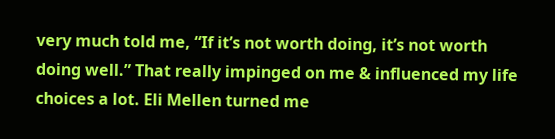very much told me, “If it’s not worth doing, it’s not worth doing well.” That really impinged on me & influenced my life choices a lot. Eli Mellen turned me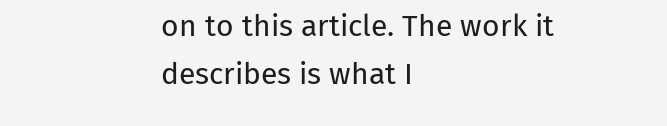on to this article. The work it describes is what I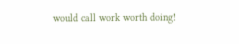would call work worth doing!